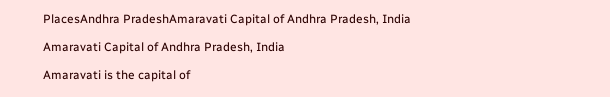PlacesAndhra PradeshAmaravati Capital of Andhra Pradesh, India

Amaravati Capital of Andhra Pradesh, India

Amaravati is the capital of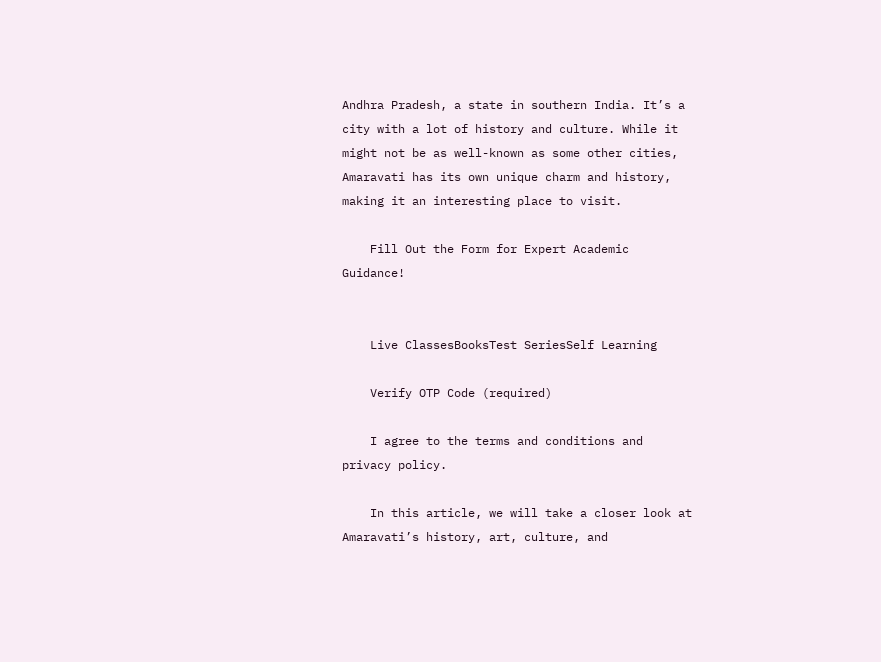Andhra Pradesh, a state in southern India. It’s a city with a lot of history and culture. While it might not be as well-known as some other cities, Amaravati has its own unique charm and history, making it an interesting place to visit.

    Fill Out the Form for Expert Academic Guidance!


    Live ClassesBooksTest SeriesSelf Learning

    Verify OTP Code (required)

    I agree to the terms and conditions and privacy policy.

    In this article, we will take a closer look at Amaravati’s history, art, culture, and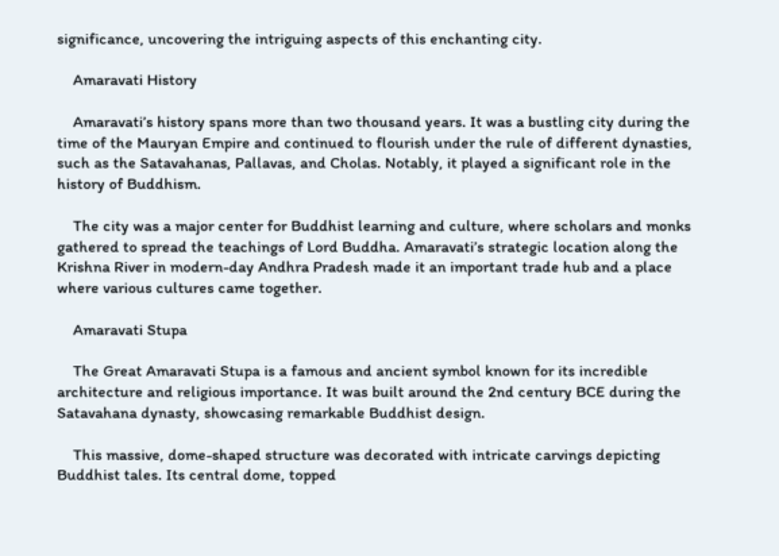significance, uncovering the intriguing aspects of this enchanting city.

    Amaravati History

    Amaravati’s history spans more than two thousand years. It was a bustling city during the time of the Mauryan Empire and continued to flourish under the rule of different dynasties, such as the Satavahanas, Pallavas, and Cholas. Notably, it played a significant role in the history of Buddhism.

    The city was a major center for Buddhist learning and culture, where scholars and monks gathered to spread the teachings of Lord Buddha. Amaravati’s strategic location along the Krishna River in modern-day Andhra Pradesh made it an important trade hub and a place where various cultures came together.

    Amaravati Stupa

    The Great Amaravati Stupa is a famous and ancient symbol known for its incredible architecture and religious importance. It was built around the 2nd century BCE during the Satavahana dynasty, showcasing remarkable Buddhist design.

    This massive, dome-shaped structure was decorated with intricate carvings depicting Buddhist tales. Its central dome, topped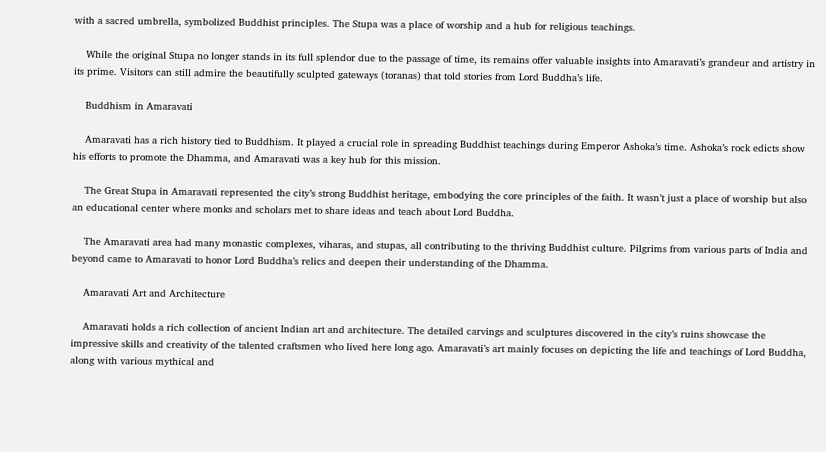with a sacred umbrella, symbolized Buddhist principles. The Stupa was a place of worship and a hub for religious teachings.

    While the original Stupa no longer stands in its full splendor due to the passage of time, its remains offer valuable insights into Amaravati’s grandeur and artistry in its prime. Visitors can still admire the beautifully sculpted gateways (toranas) that told stories from Lord Buddha’s life.

    Buddhism in Amaravati

    Amaravati has a rich history tied to Buddhism. It played a crucial role in spreading Buddhist teachings during Emperor Ashoka’s time. Ashoka’s rock edicts show his efforts to promote the Dhamma, and Amaravati was a key hub for this mission.

    The Great Stupa in Amaravati represented the city’s strong Buddhist heritage, embodying the core principles of the faith. It wasn’t just a place of worship but also an educational center where monks and scholars met to share ideas and teach about Lord Buddha.

    The Amaravati area had many monastic complexes, viharas, and stupas, all contributing to the thriving Buddhist culture. Pilgrims from various parts of India and beyond came to Amaravati to honor Lord Buddha’s relics and deepen their understanding of the Dhamma.

    Amaravati Art and Architecture

    Amaravati holds a rich collection of ancient Indian art and architecture. The detailed carvings and sculptures discovered in the city’s ruins showcase the impressive skills and creativity of the talented craftsmen who lived here long ago. Amaravati’s art mainly focuses on depicting the life and teachings of Lord Buddha, along with various mythical and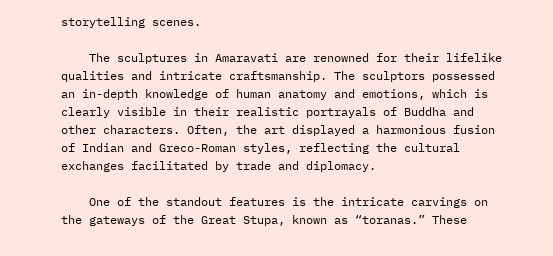storytelling scenes.

    The sculptures in Amaravati are renowned for their lifelike qualities and intricate craftsmanship. The sculptors possessed an in-depth knowledge of human anatomy and emotions, which is clearly visible in their realistic portrayals of Buddha and other characters. Often, the art displayed a harmonious fusion of Indian and Greco-Roman styles, reflecting the cultural exchanges facilitated by trade and diplomacy.

    One of the standout features is the intricate carvings on the gateways of the Great Stupa, known as “toranas.” These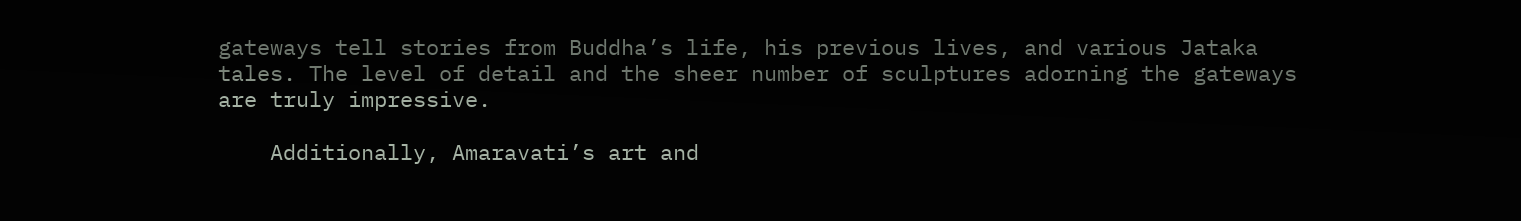gateways tell stories from Buddha’s life, his previous lives, and various Jataka tales. The level of detail and the sheer number of sculptures adorning the gateways are truly impressive.

    Additionally, Amaravati’s art and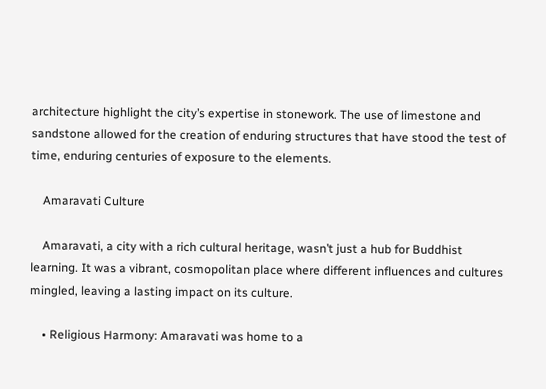architecture highlight the city’s expertise in stonework. The use of limestone and sandstone allowed for the creation of enduring structures that have stood the test of time, enduring centuries of exposure to the elements.

    Amaravati Culture

    Amaravati, a city with a rich cultural heritage, wasn’t just a hub for Buddhist learning. It was a vibrant, cosmopolitan place where different influences and cultures mingled, leaving a lasting impact on its culture.

    • Religious Harmony: Amaravati was home to a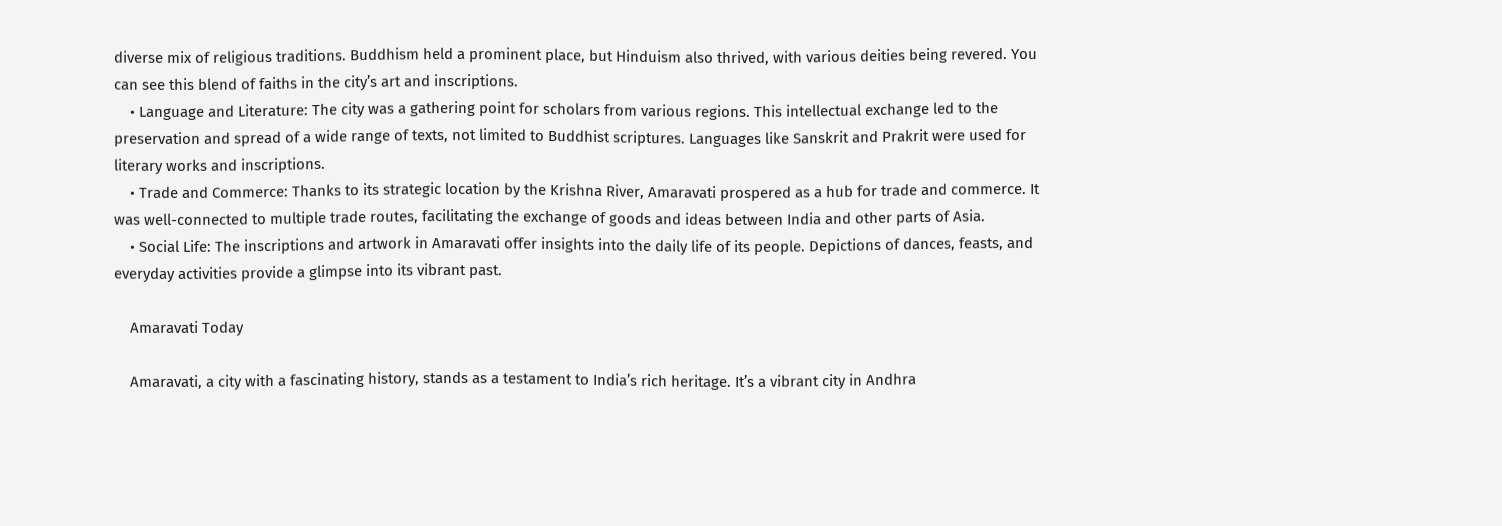diverse mix of religious traditions. Buddhism held a prominent place, but Hinduism also thrived, with various deities being revered. You can see this blend of faiths in the city’s art and inscriptions.
    • Language and Literature: The city was a gathering point for scholars from various regions. This intellectual exchange led to the preservation and spread of a wide range of texts, not limited to Buddhist scriptures. Languages like Sanskrit and Prakrit were used for literary works and inscriptions.
    • Trade and Commerce: Thanks to its strategic location by the Krishna River, Amaravati prospered as a hub for trade and commerce. It was well-connected to multiple trade routes, facilitating the exchange of goods and ideas between India and other parts of Asia.
    • Social Life: The inscriptions and artwork in Amaravati offer insights into the daily life of its people. Depictions of dances, feasts, and everyday activities provide a glimpse into its vibrant past.

    Amaravati Today

    Amaravati, a city with a fascinating history, stands as a testament to India’s rich heritage. It’s a vibrant city in Andhra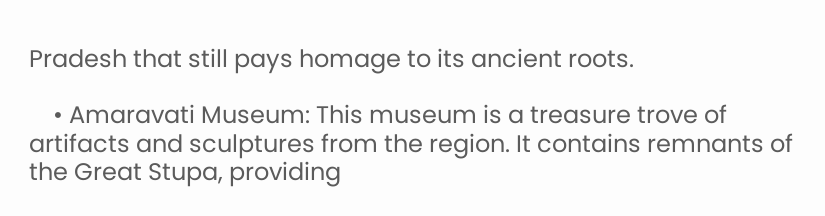Pradesh that still pays homage to its ancient roots.

    • Amaravati Museum: This museum is a treasure trove of artifacts and sculptures from the region. It contains remnants of the Great Stupa, providing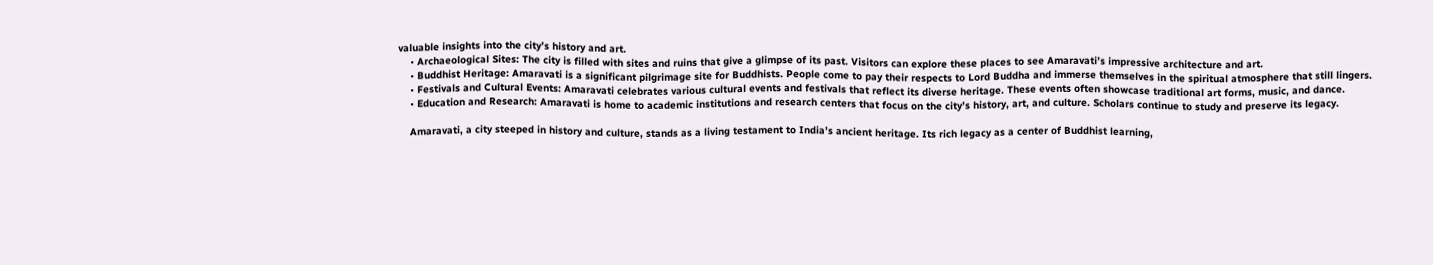valuable insights into the city’s history and art.
    • Archaeological Sites: The city is filled with sites and ruins that give a glimpse of its past. Visitors can explore these places to see Amaravati’s impressive architecture and art.
    • Buddhist Heritage: Amaravati is a significant pilgrimage site for Buddhists. People come to pay their respects to Lord Buddha and immerse themselves in the spiritual atmosphere that still lingers.
    • Festivals and Cultural Events: Amaravati celebrates various cultural events and festivals that reflect its diverse heritage. These events often showcase traditional art forms, music, and dance.
    • Education and Research: Amaravati is home to academic institutions and research centers that focus on the city’s history, art, and culture. Scholars continue to study and preserve its legacy.

    Amaravati, a city steeped in history and culture, stands as a living testament to India’s ancient heritage. Its rich legacy as a center of Buddhist learning,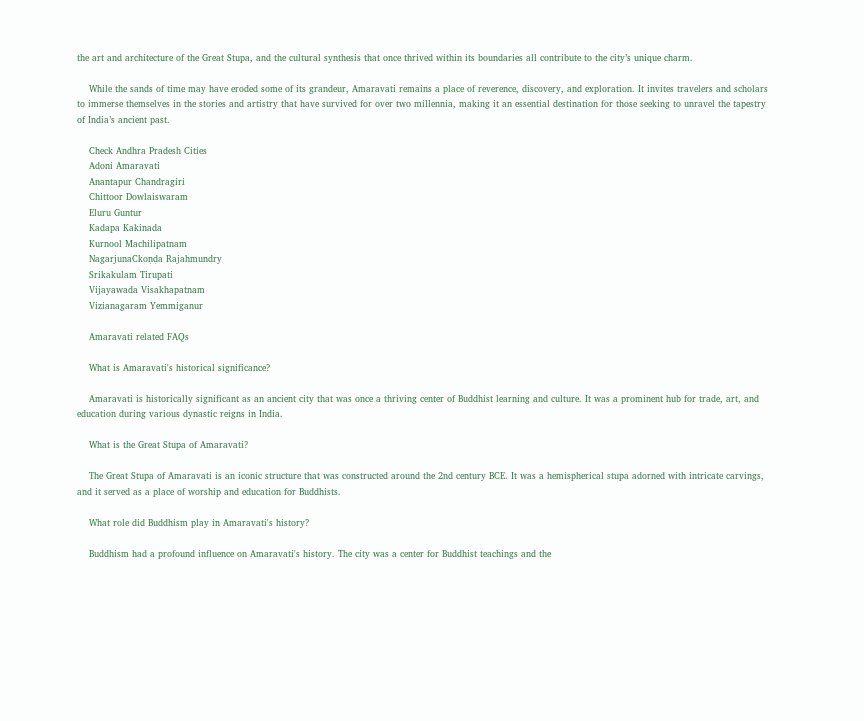the art and architecture of the Great Stupa, and the cultural synthesis that once thrived within its boundaries all contribute to the city’s unique charm.

    While the sands of time may have eroded some of its grandeur, Amaravati remains a place of reverence, discovery, and exploration. It invites travelers and scholars to immerse themselves in the stories and artistry that have survived for over two millennia, making it an essential destination for those seeking to unravel the tapestry of India’s ancient past.

    Check Andhra Pradesh Cities
    Adoni Amaravati
    Anantapur Chandragiri
    Chittoor Dowlaiswaram
    Eluru Guntur
    Kadapa Kakinada
    Kurnool Machilipatnam
    NagarjunaCkoṇḍa Rajahmundry
    Srikakulam Tirupati
    Vijayawada Visakhapatnam
    Vizianagaram Yemmiganur

    Amaravati related FAQs

    What is Amaravati's historical significance?

    Amaravati is historically significant as an ancient city that was once a thriving center of Buddhist learning and culture. It was a prominent hub for trade, art, and education during various dynastic reigns in India.

    What is the Great Stupa of Amaravati?

    The Great Stupa of Amaravati is an iconic structure that was constructed around the 2nd century BCE. It was a hemispherical stupa adorned with intricate carvings, and it served as a place of worship and education for Buddhists.

    What role did Buddhism play in Amaravati's history?

    Buddhism had a profound influence on Amaravati's history. The city was a center for Buddhist teachings and the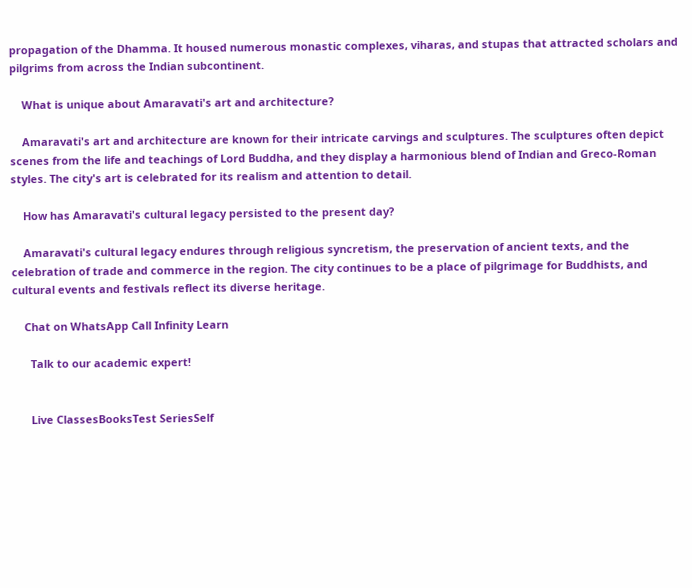propagation of the Dhamma. It housed numerous monastic complexes, viharas, and stupas that attracted scholars and pilgrims from across the Indian subcontinent.

    What is unique about Amaravati's art and architecture?

    Amaravati's art and architecture are known for their intricate carvings and sculptures. The sculptures often depict scenes from the life and teachings of Lord Buddha, and they display a harmonious blend of Indian and Greco-Roman styles. The city's art is celebrated for its realism and attention to detail.

    How has Amaravati's cultural legacy persisted to the present day?

    Amaravati's cultural legacy endures through religious syncretism, the preservation of ancient texts, and the celebration of trade and commerce in the region. The city continues to be a place of pilgrimage for Buddhists, and cultural events and festivals reflect its diverse heritage.

    Chat on WhatsApp Call Infinity Learn

      Talk to our academic expert!


      Live ClassesBooksTest SeriesSelf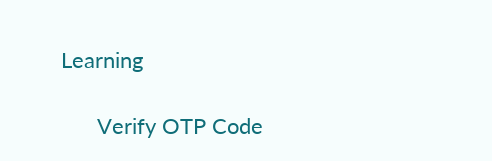Learning

      Verify OTP Code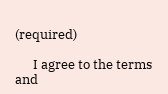(required)

      I agree to the terms and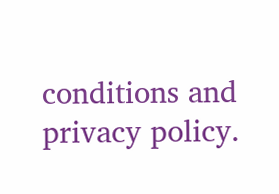conditions and privacy policy.